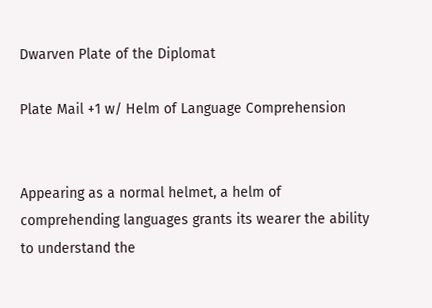Dwarven Plate of the Diplomat

Plate Mail +1 w/ Helm of Language Comprehension


Appearing as a normal helmet, a helm of comprehending languages grants its wearer the ability to understand the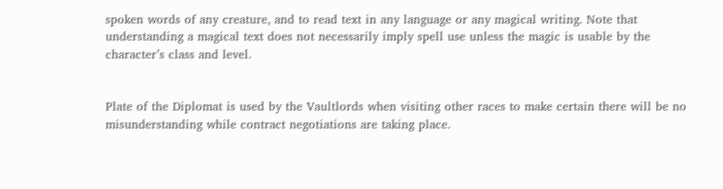spoken words of any creature, and to read text in any language or any magical writing. Note that understanding a magical text does not necessarily imply spell use unless the magic is usable by the character’s class and level.


Plate of the Diplomat is used by the Vaultlords when visiting other races to make certain there will be no misunderstanding while contract negotiations are taking place.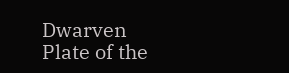Dwarven Plate of the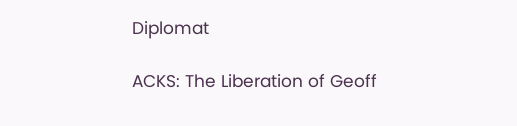Diplomat

ACKS: The Liberation of Geoff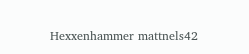Hexxenhammer mattnels42